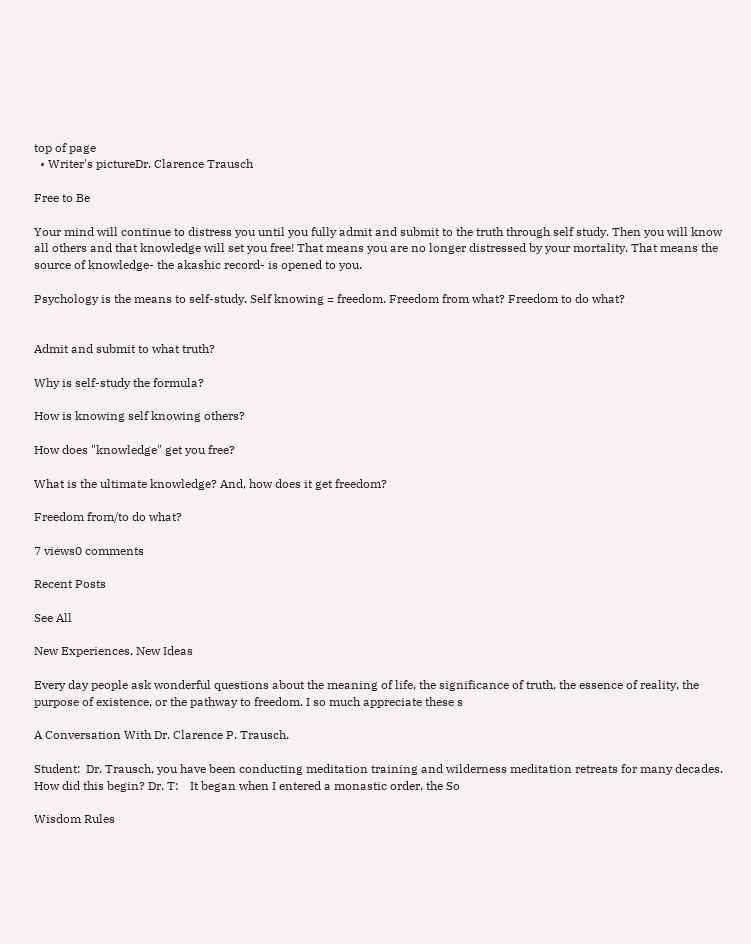top of page
  • Writer's pictureDr. Clarence Trausch

Free to Be

Your mind will continue to distress you until you fully admit and submit to the truth through self study. Then you will know all others and that knowledge will set you free! That means you are no longer distressed by your mortality. That means the source of knowledge- the akashic record- is opened to you.

Psychology is the means to self-study. Self knowing = freedom. Freedom from what? Freedom to do what?


Admit and submit to what truth?

Why is self-study the formula?

How is knowing self knowing others?

How does "knowledge" get you free?

What is the ultimate knowledge? And, how does it get freedom?

Freedom from/to do what?

7 views0 comments

Recent Posts

See All

New Experiences, New Ideas

Every day people ask wonderful questions about the meaning of life, the significance of truth, the essence of reality, the purpose of existence, or the pathway to freedom. I so much appreciate these s

A Conversation With Dr. Clarence P. Trausch.

Student:  Dr. Trausch, you have been conducting meditation training and wilderness meditation retreats for many decades.  How did this begin? Dr. T:    It began when I entered a monastic order, the So

Wisdom Rules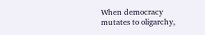When democracy mutates to oligarchy,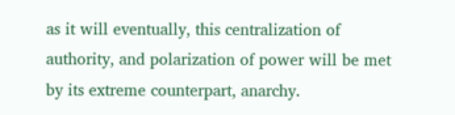as it will eventually, this centralization of authority, and polarization of power will be met by its extreme counterpart, anarchy.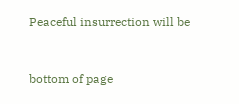Peaceful insurrection will be


bottom of page